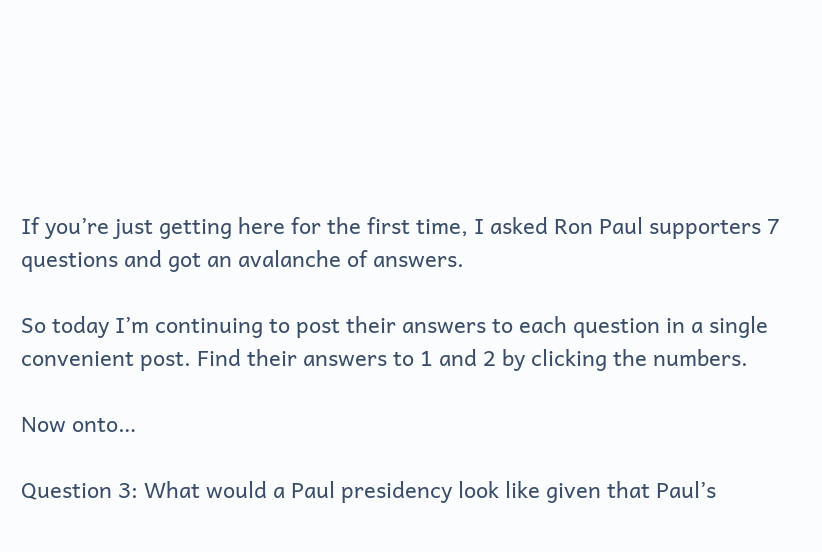If you’re just getting here for the first time, I asked Ron Paul supporters 7 questions and got an avalanche of answers.

So today I’m continuing to post their answers to each question in a single convenient post. Find their answers to 1 and 2 by clicking the numbers.

Now onto…

Question 3: What would a Paul presidency look like given that Paul’s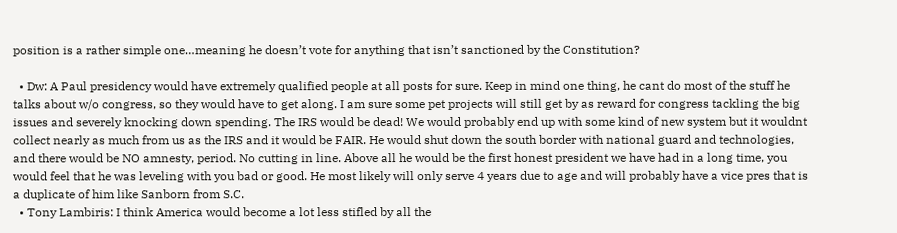position is a rather simple one…meaning he doesn’t vote for anything that isn’t sanctioned by the Constitution?

  • Dw: A Paul presidency would have extremely qualified people at all posts for sure. Keep in mind one thing, he cant do most of the stuff he talks about w/o congress, so they would have to get along. I am sure some pet projects will still get by as reward for congress tackling the big issues and severely knocking down spending. The IRS would be dead! We would probably end up with some kind of new system but it wouldnt collect nearly as much from us as the IRS and it would be FAIR. He would shut down the south border with national guard and technologies, and there would be NO amnesty, period. No cutting in line. Above all he would be the first honest president we have had in a long time, you would feel that he was leveling with you bad or good. He most likely will only serve 4 years due to age and will probably have a vice pres that is a duplicate of him like Sanborn from S.C.
  • Tony Lambiris: I think America would become a lot less stifled by all the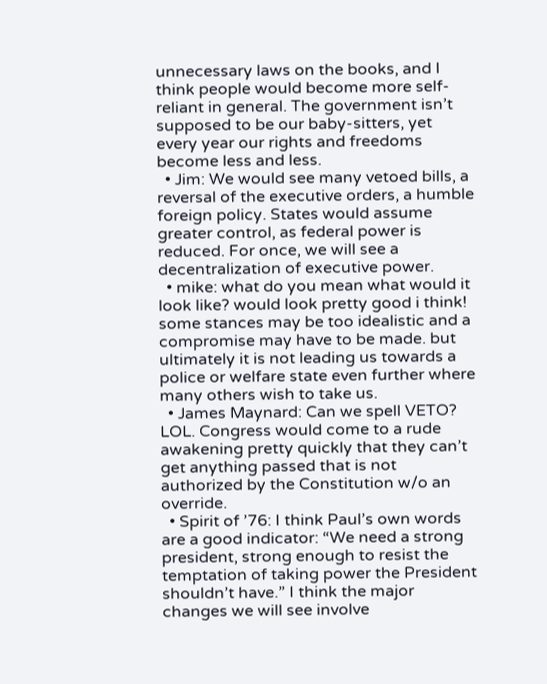unnecessary laws on the books, and I think people would become more self-reliant in general. The government isn’t supposed to be our baby-sitters, yet every year our rights and freedoms become less and less.
  • Jim: We would see many vetoed bills, a reversal of the executive orders, a humble foreign policy. States would assume greater control, as federal power is reduced. For once, we will see a decentralization of executive power.
  • mike: what do you mean what would it look like? would look pretty good i think! some stances may be too idealistic and a compromise may have to be made. but ultimately it is not leading us towards a police or welfare state even further where many others wish to take us.
  • James Maynard: Can we spell VETO? LOL. Congress would come to a rude awakening pretty quickly that they can’t get anything passed that is not authorized by the Constitution w/o an override.
  • Spirit of ’76: I think Paul’s own words are a good indicator: “We need a strong president, strong enough to resist the temptation of taking power the President shouldn’t have.” I think the major changes we will see involve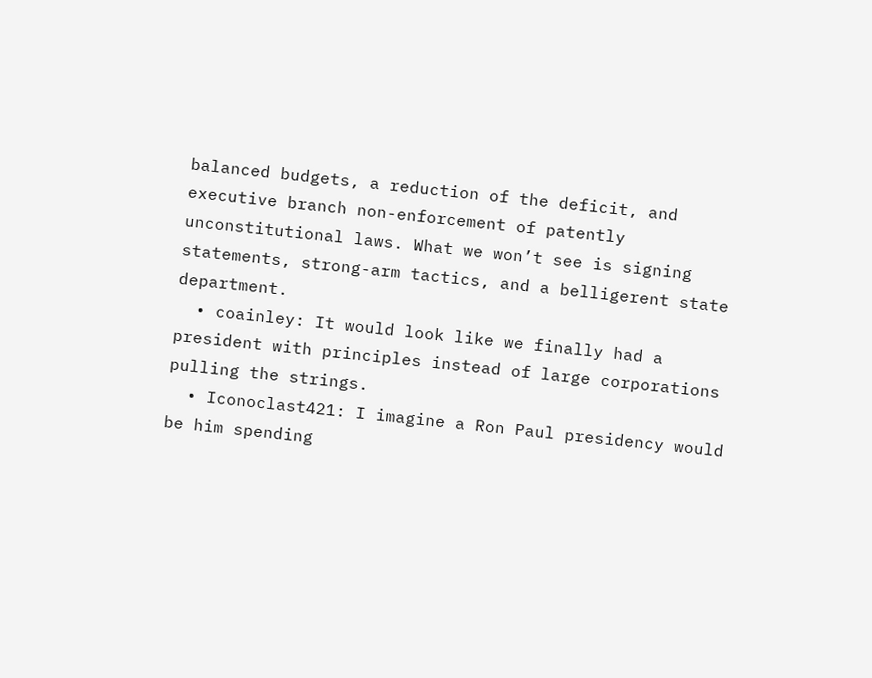balanced budgets, a reduction of the deficit, and executive branch non-enforcement of patently unconstitutional laws. What we won’t see is signing statements, strong-arm tactics, and a belligerent state department.
  • coainley: It would look like we finally had a president with principles instead of large corporations pulling the strings.
  • Iconoclast421: I imagine a Ron Paul presidency would be him spending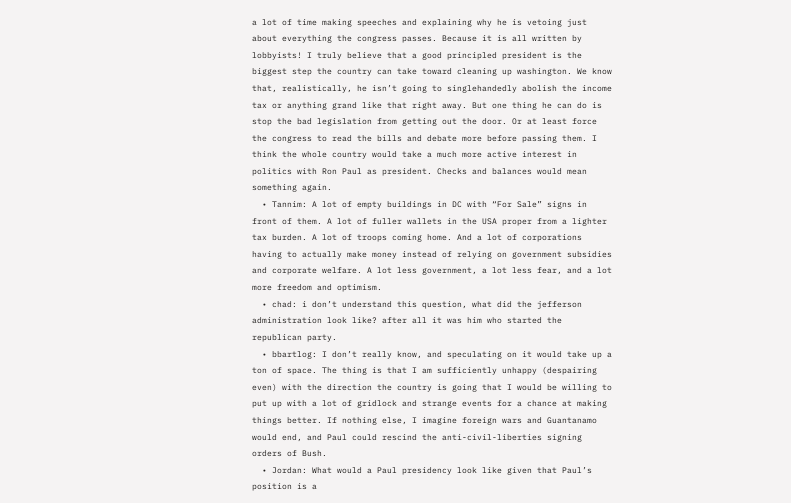a lot of time making speeches and explaining why he is vetoing just about everything the congress passes. Because it is all written by lobbyists! I truly believe that a good principled president is the biggest step the country can take toward cleaning up washington. We know that, realistically, he isn’t going to singlehandedly abolish the income tax or anything grand like that right away. But one thing he can do is stop the bad legislation from getting out the door. Or at least force the congress to read the bills and debate more before passing them. I think the whole country would take a much more active interest in politics with Ron Paul as president. Checks and balances would mean something again.
  • Tannim: A lot of empty buildings in DC with “For Sale” signs in front of them. A lot of fuller wallets in the USA proper from a lighter tax burden. A lot of troops coming home. And a lot of corporations having to actually make money instead of relying on government subsidies and corporate welfare. A lot less government, a lot less fear, and a lot more freedom and optimism.
  • chad: i don’t understand this question, what did the jefferson administration look like? after all it was him who started the republican party.
  • bbartlog: I don’t really know, and speculating on it would take up a ton of space. The thing is that I am sufficiently unhappy (despairing even) with the direction the country is going that I would be willing to put up with a lot of gridlock and strange events for a chance at making things better. If nothing else, I imagine foreign wars and Guantanamo would end, and Paul could rescind the anti-civil-liberties signing orders of Bush.
  • Jordan: What would a Paul presidency look like given that Paul’s position is a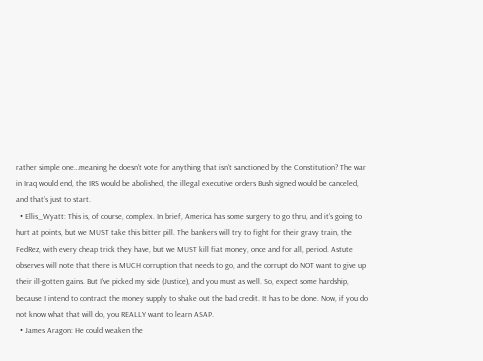rather simple one…meaning he doesn’t vote for anything that isn’t sanctioned by the Constitution? The war in Iraq would end, the IRS would be abolished, the illegal executive orders Bush signed would be canceled, and that’s just to start.
  • Ellis_Wyatt: This is, of course, complex. In brief, America has some surgery to go thru, and it’s going to hurt at points, but we MUST take this bitter pill. The bankers will try to fight for their gravy train, the FedRez, with every cheap trick they have, but we MUST kill fiat money, once and for all, period. Astute observes will note that there is MUCH corruption that needs to go, and the corrupt do NOT want to give up their ill-gotten gains. But I’ve picked my side (Justice), and you must as well. So, expect some hardship, because I intend to contract the money supply to shake out the bad credit. It has to be done. Now, if you do not know what that will do, you REALLY want to learn ASAP.
  • James Aragon: He could weaken the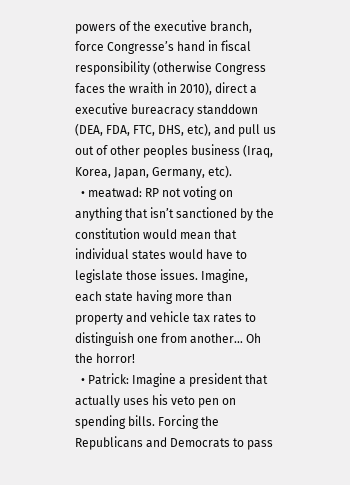powers of the executive branch, force Congresse’s hand in fiscal responsibility (otherwise Congress faces the wraith in 2010), direct a executive bureacracy standdown (DEA, FDA, FTC, DHS, etc), and pull us out of other peoples business (Iraq, Korea, Japan, Germany, etc).
  • meatwad: RP not voting on anything that isn’t sanctioned by the constitution would mean that individual states would have to legislate those issues. Imagine, each state having more than property and vehicle tax rates to distinguish one from another… Oh the horror!
  • Patrick: Imagine a president that actually uses his veto pen on spending bills. Forcing the Republicans and Democrats to pass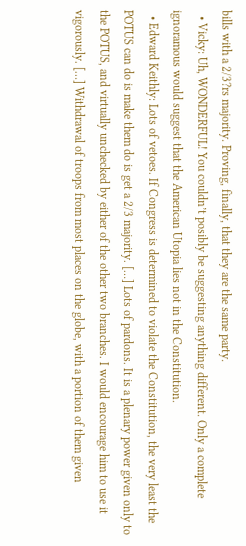bills with a 2/3?rs majority. Proving, finally, that they are the same party.
  • Vicky: Uh, WONDERFUL! You couldn’t posibly be suggesting anything different. Only a complete ignoramous would suggest that the American Utopia lies not in the Constitution.
  • Edward Keithly: Lots of vetoes. If Congress is determined to violate the Constitution, the very least the POTUS can do is make them do is get a 2/3 majority. […] Lots of pardons. It is a plenary power given only to the POTUS, and virtually unchecked by either of the other two branches. I would encourage him to use it vigorously. […] Withdrawal of troops from most places on the globe, with a portion of them given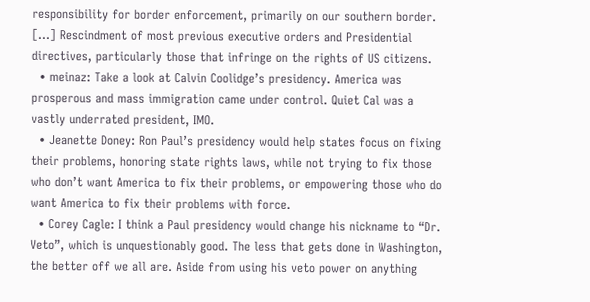responsibility for border enforcement, primarily on our southern border. […] Rescindment of most previous executive orders and Presidential directives, particularly those that infringe on the rights of US citizens.
  • meinaz: Take a look at Calvin Coolidge’s presidency. America was prosperous and mass immigration came under control. Quiet Cal was a vastly underrated president, IMO.
  • Jeanette Doney: Ron Paul’s presidency would help states focus on fixing their problems, honoring state rights laws, while not trying to fix those who don’t want America to fix their problems, or empowering those who do want America to fix their problems with force.
  • Corey Cagle: I think a Paul presidency would change his nickname to “Dr. Veto”, which is unquestionably good. The less that gets done in Washington, the better off we all are. Aside from using his veto power on anything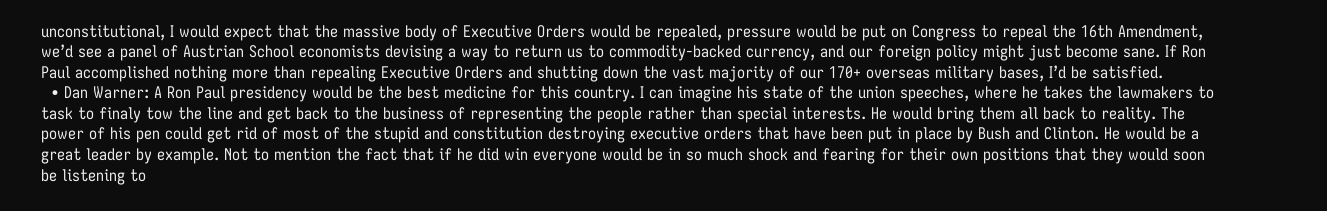unconstitutional, I would expect that the massive body of Executive Orders would be repealed, pressure would be put on Congress to repeal the 16th Amendment, we’d see a panel of Austrian School economists devising a way to return us to commodity-backed currency, and our foreign policy might just become sane. If Ron Paul accomplished nothing more than repealing Executive Orders and shutting down the vast majority of our 170+ overseas military bases, I’d be satisfied.
  • Dan Warner: A Ron Paul presidency would be the best medicine for this country. I can imagine his state of the union speeches, where he takes the lawmakers to task to finaly tow the line and get back to the business of representing the people rather than special interests. He would bring them all back to reality. The power of his pen could get rid of most of the stupid and constitution destroying executive orders that have been put in place by Bush and Clinton. He would be a great leader by example. Not to mention the fact that if he did win everyone would be in so much shock and fearing for their own positions that they would soon be listening to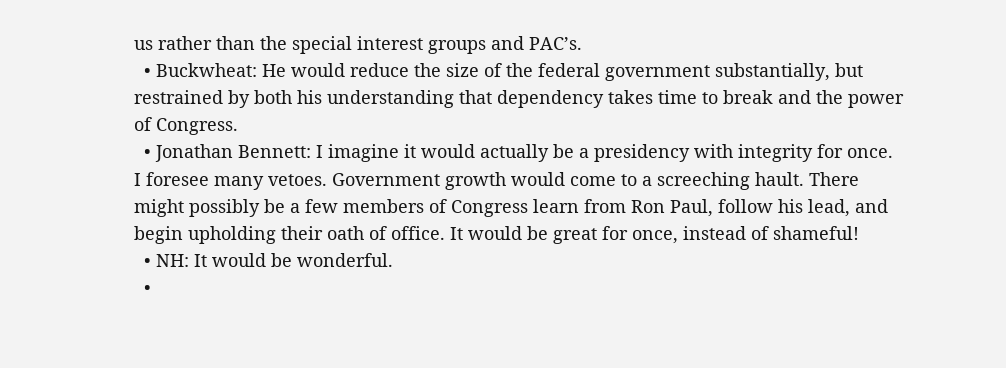us rather than the special interest groups and PAC’s.
  • Buckwheat: He would reduce the size of the federal government substantially, but restrained by both his understanding that dependency takes time to break and the power of Congress.
  • Jonathan Bennett: I imagine it would actually be a presidency with integrity for once. I foresee many vetoes. Government growth would come to a screeching hault. There might possibly be a few members of Congress learn from Ron Paul, follow his lead, and begin upholding their oath of office. It would be great for once, instead of shameful!
  • NH: It would be wonderful.
  •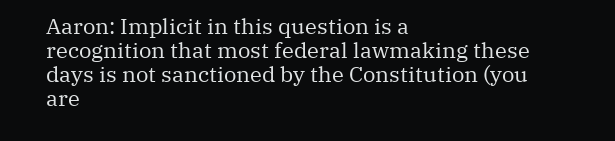Aaron: Implicit in this question is a recognition that most federal lawmaking these days is not sanctioned by the Constitution (you are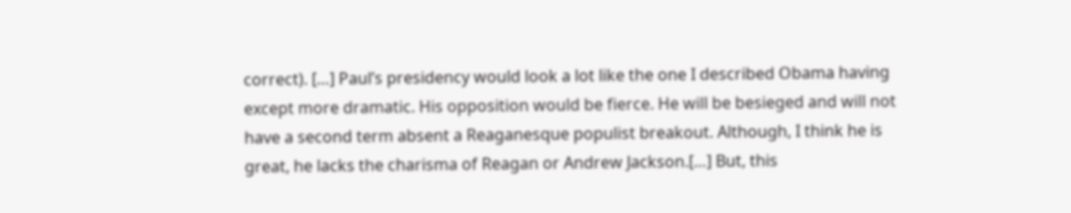correct). […] Paul’s presidency would look a lot like the one I described Obama having except more dramatic. His opposition would be fierce. He will be besieged and will not have a second term absent a Reaganesque populist breakout. Although, I think he is great, he lacks the charisma of Reagan or Andrew Jackson.[…] But, this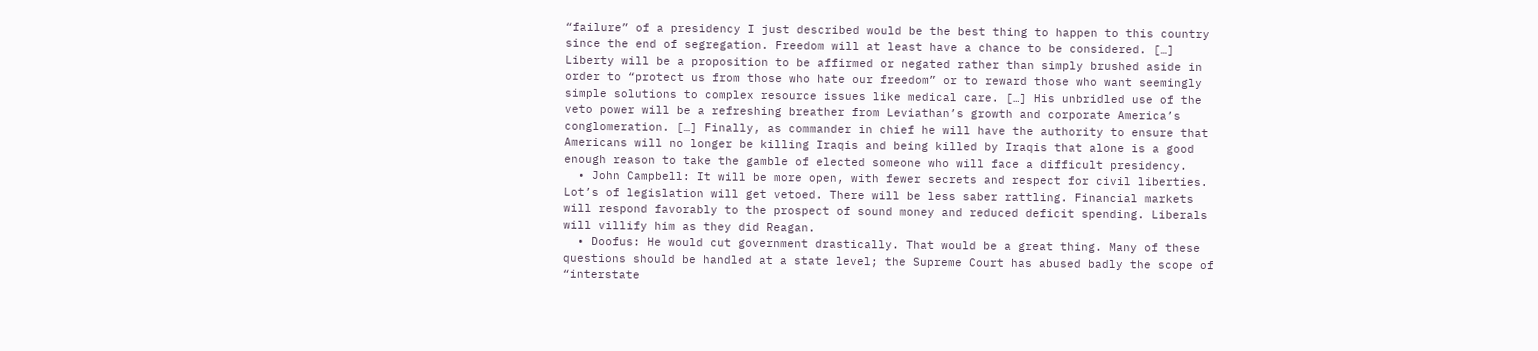“failure” of a presidency I just described would be the best thing to happen to this country since the end of segregation. Freedom will at least have a chance to be considered. […] Liberty will be a proposition to be affirmed or negated rather than simply brushed aside in order to “protect us from those who hate our freedom” or to reward those who want seemingly simple solutions to complex resource issues like medical care. […] His unbridled use of the veto power will be a refreshing breather from Leviathan’s growth and corporate America’s conglomeration. […] Finally, as commander in chief he will have the authority to ensure that Americans will no longer be killing Iraqis and being killed by Iraqis that alone is a good enough reason to take the gamble of elected someone who will face a difficult presidency.
  • John Campbell: It will be more open, with fewer secrets and respect for civil liberties. Lot’s of legislation will get vetoed. There will be less saber rattling. Financial markets will respond favorably to the prospect of sound money and reduced deficit spending. Liberals will villify him as they did Reagan.
  • Doofus: He would cut government drastically. That would be a great thing. Many of these questions should be handled at a state level; the Supreme Court has abused badly the scope of “interstate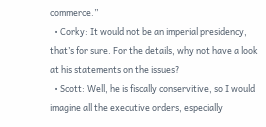commerce.”
  • Corky: It would not be an imperial presidency, that’s for sure. For the details, why not have a look at his statements on the issues?
  • Scott: Well, he is fiscally conservitive, so I would imagine all the executive orders, especially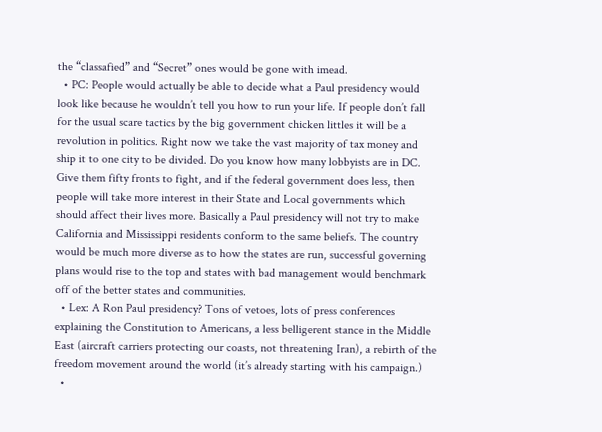the “classafied” and “Secret” ones would be gone with imead.
  • PC: People would actually be able to decide what a Paul presidency would look like because he wouldn’t tell you how to run your life. If people don’t fall for the usual scare tactics by the big government chicken littles it will be a revolution in politics. Right now we take the vast majority of tax money and ship it to one city to be divided. Do you know how many lobbyists are in DC. Give them fifty fronts to fight, and if the federal government does less, then people will take more interest in their State and Local governments which should affect their lives more. Basically a Paul presidency will not try to make California and Mississippi residents conform to the same beliefs. The country would be much more diverse as to how the states are run, successful governing plans would rise to the top and states with bad management would benchmark off of the better states and communities.
  • Lex: A Ron Paul presidency? Tons of vetoes, lots of press conferences explaining the Constitution to Americans, a less belligerent stance in the Middle East (aircraft carriers protecting our coasts, not threatening Iran), a rebirth of the freedom movement around the world (it’s already starting with his campaign.)
  •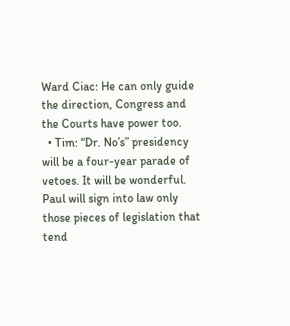Ward Ciac: He can only guide the direction, Congress and the Courts have power too.
  • Tim: “Dr. No’s” presidency will be a four-year parade of vetoes. It will be wonderful. Paul will sign into law only those pieces of legislation that tend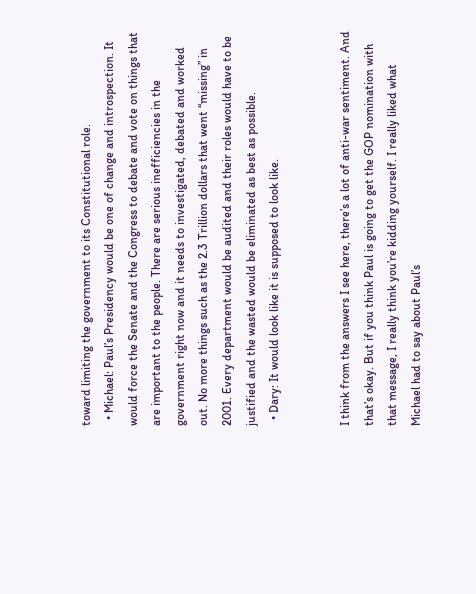toward limiting the government to its Constitutional role.
  • Michael: Paul’s Presidency would be one of change and introspection. It would force the Senate and the Congress to debate and vote on things that are important to the people. There are serious inefficiencies in the government right now and it needs to investigated, debated and worked out. No more things such as the 2.3 Trillion dollars that went “missing” in 2001. Every department would be audited and their roles would have to be justified and the wasted would be eliminated as best as possible.
  • Dary: It would look like it is supposed to look like.


I think from the answers I see here, there’s a lot of anti-war sentiment. And that’s okay. But if you think Paul is going to get the GOP nomination with that message, I really think you’re kidding yourself. I really liked what Michael had to say about Paul’s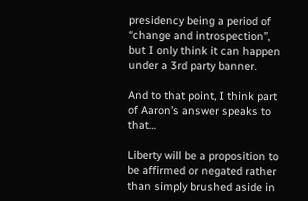presidency being a period of “change and introspection”, but I only think it can happen under a 3rd party banner.

And to that point, I think part of Aaron’s answer speaks to that…

Liberty will be a proposition to be affirmed or negated rather than simply brushed aside in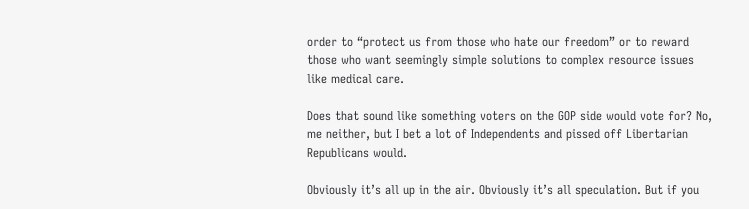order to “protect us from those who hate our freedom” or to reward those who want seemingly simple solutions to complex resource issues like medical care.

Does that sound like something voters on the GOP side would vote for? No, me neither, but I bet a lot of Independents and pissed off Libertarian Republicans would.

Obviously it’s all up in the air. Obviously it’s all speculation. But if you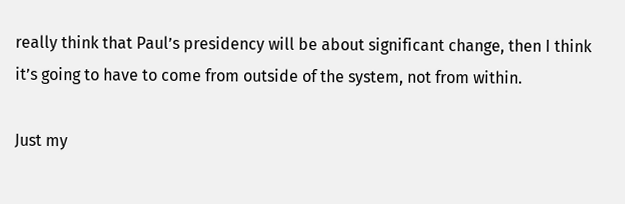really think that Paul’s presidency will be about significant change, then I think it’s going to have to come from outside of the system, not from within.

Just my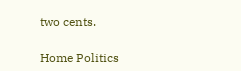two cents.

Home Politics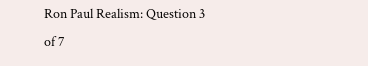Ron Paul Realism: Question 3 of 7